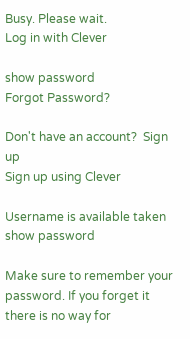Busy. Please wait.
Log in with Clever

show password
Forgot Password?

Don't have an account?  Sign up
Sign up using Clever

Username is available taken
show password

Make sure to remember your password. If you forget it there is no way for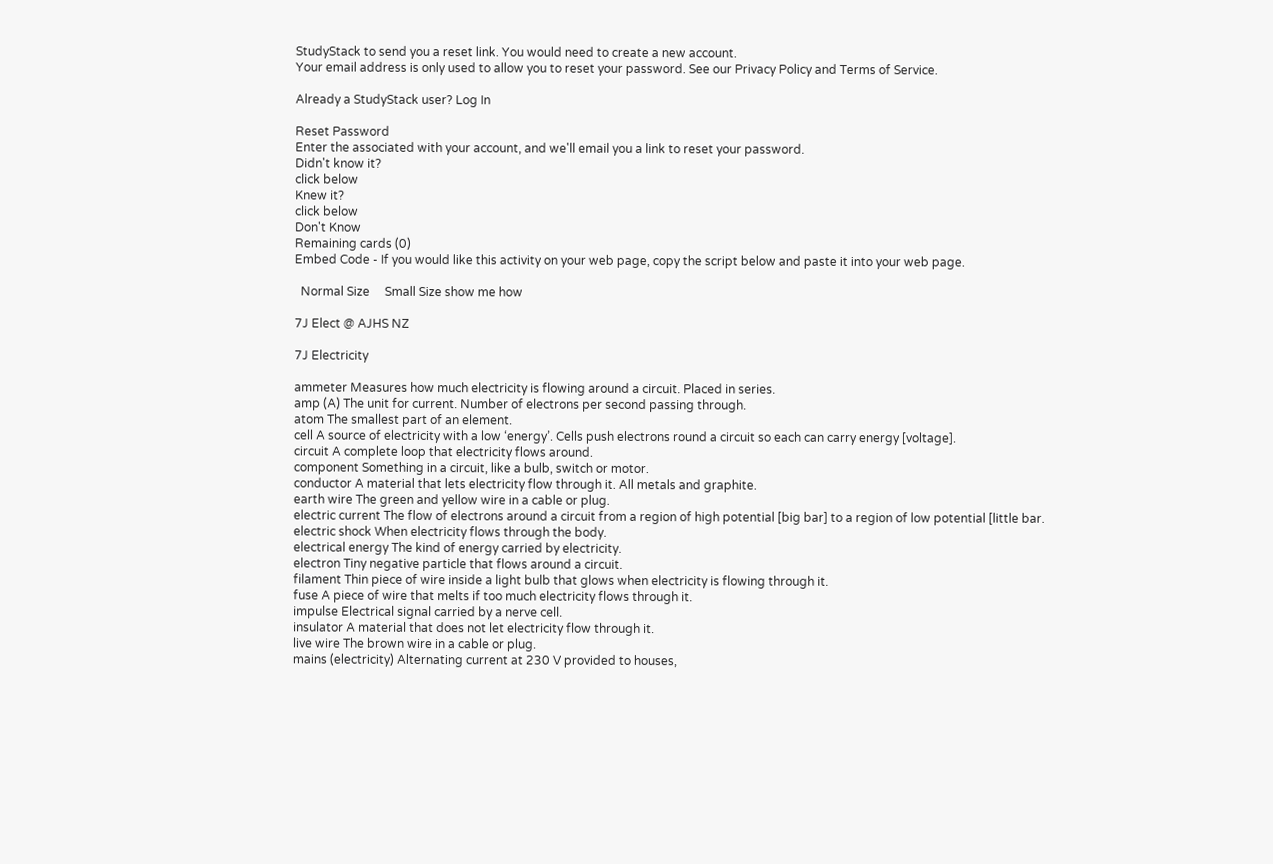StudyStack to send you a reset link. You would need to create a new account.
Your email address is only used to allow you to reset your password. See our Privacy Policy and Terms of Service.

Already a StudyStack user? Log In

Reset Password
Enter the associated with your account, and we'll email you a link to reset your password.
Didn't know it?
click below
Knew it?
click below
Don't Know
Remaining cards (0)
Embed Code - If you would like this activity on your web page, copy the script below and paste it into your web page.

  Normal Size     Small Size show me how

7J Elect @ AJHS NZ

7J Electricity

ammeter Measures how much electricity is flowing around a circuit. Placed in series.
amp (A) The unit for current. Number of electrons per second passing through.
atom The smallest part of an element.
cell A source of electricity with a low ‘energy’. Cells push electrons round a circuit so each can carry energy [voltage].
circuit A complete loop that electricity flows around.
component Something in a circuit, like a bulb, switch or motor.
conductor A material that lets electricity flow through it. All metals and graphite.
earth wire The green and yellow wire in a cable or plug.
electric current The flow of electrons around a circuit from a region of high potential [big bar] to a region of low potential [little bar.
electric shock When electricity flows through the body.
electrical energy The kind of energy carried by electricity.
electron Tiny negative particle that flows around a circuit.
filament Thin piece of wire inside a light bulb that glows when electricity is flowing through it.
fuse A piece of wire that melts if too much electricity flows through it.
impulse Electrical signal carried by a nerve cell.
insulator A material that does not let electricity flow through it.
live wire The brown wire in a cable or plug.
mains (electricity) Alternating current at 230 V provided to houses,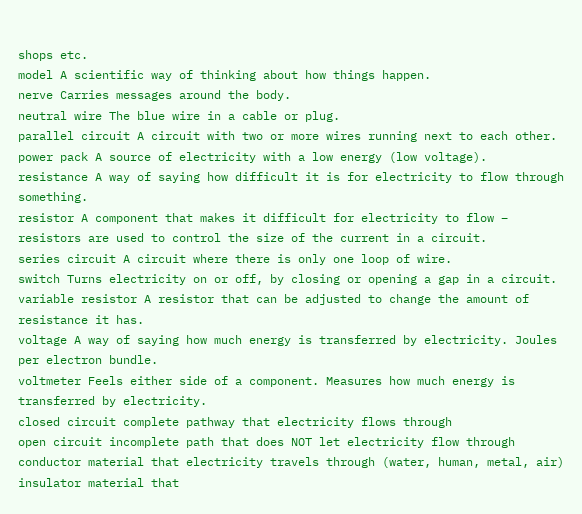shops etc.
model A scientific way of thinking about how things happen.
nerve Carries messages around the body.
neutral wire The blue wire in a cable or plug.
parallel circuit A circuit with two or more wires running next to each other.
power pack A source of electricity with a low energy (low voltage).
resistance A way of saying how difficult it is for electricity to flow through something.
resistor A component that makes it difficult for electricity to flow – resistors are used to control the size of the current in a circuit.
series circuit A circuit where there is only one loop of wire.
switch Turns electricity on or off, by closing or opening a gap in a circuit.
variable resistor A resistor that can be adjusted to change the amount of resistance it has.
voltage A way of saying how much energy is transferred by electricity. Joules per electron bundle.
voltmeter Feels either side of a component. Measures how much energy is transferred by electricity.
closed circuit complete pathway that electricity flows through
open circuit incomplete path that does NOT let electricity flow through
conductor material that electricity travels through (water, human, metal, air)
insulator material that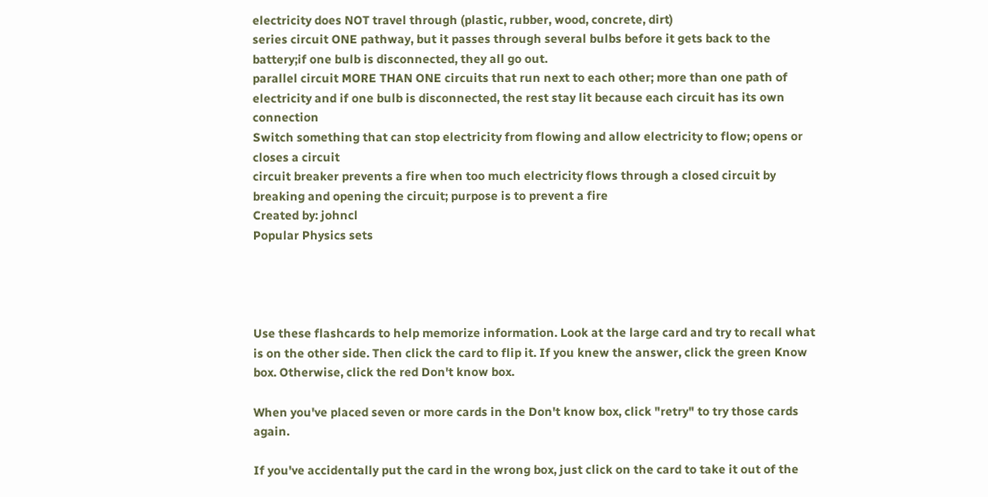electricity does NOT travel through (plastic, rubber, wood, concrete, dirt)
series circuit ONE pathway, but it passes through several bulbs before it gets back to the battery;if one bulb is disconnected, they all go out.
parallel circuit MORE THAN ONE circuits that run next to each other; more than one path of electricity and if one bulb is disconnected, the rest stay lit because each circuit has its own connection
Switch something that can stop electricity from flowing and allow electricity to flow; opens or closes a circuit
circuit breaker prevents a fire when too much electricity flows through a closed circuit by breaking and opening the circuit; purpose is to prevent a fire
Created by: johncl
Popular Physics sets




Use these flashcards to help memorize information. Look at the large card and try to recall what is on the other side. Then click the card to flip it. If you knew the answer, click the green Know box. Otherwise, click the red Don't know box.

When you've placed seven or more cards in the Don't know box, click "retry" to try those cards again.

If you've accidentally put the card in the wrong box, just click on the card to take it out of the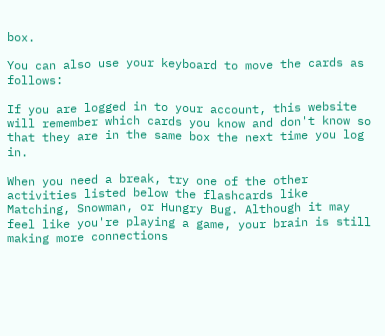box.

You can also use your keyboard to move the cards as follows:

If you are logged in to your account, this website will remember which cards you know and don't know so that they are in the same box the next time you log in.

When you need a break, try one of the other activities listed below the flashcards like Matching, Snowman, or Hungry Bug. Although it may feel like you're playing a game, your brain is still making more connections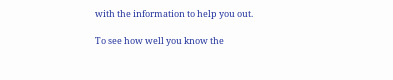with the information to help you out.

To see how well you know the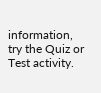information, try the Quiz or Test activity.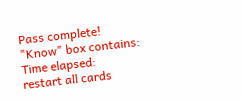Pass complete!
"Know" box contains:
Time elapsed:
restart all cards